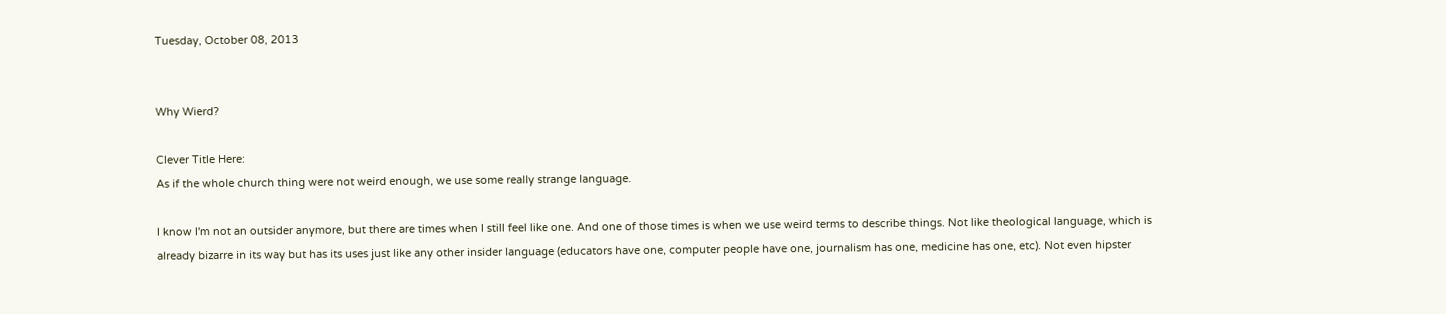Tuesday, October 08, 2013


Why Wierd?

Clever Title Here:
As if the whole church thing were not weird enough, we use some really strange language.

I know I'm not an outsider anymore, but there are times when I still feel like one. And one of those times is when we use weird terms to describe things. Not like theological language, which is already bizarre in its way but has its uses just like any other insider language (educators have one, computer people have one, journalism has one, medicine has one, etc). Not even hipster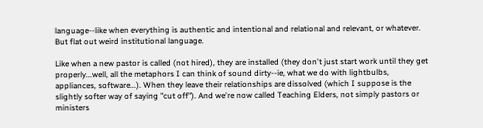language--like when everything is authentic and intentional and relational and relevant, or whatever. But flat out weird institutional language.

Like when a new pastor is called (not hired), they are installed (they don't just start work until they get properly...well, all the metaphors I can think of sound dirty--ie, what we do with lightbulbs, appliances, software...). When they leave their relationships are dissolved (which I suppose is the slightly softer way of saying "cut off"). And we're now called Teaching Elders, not simply pastors or ministers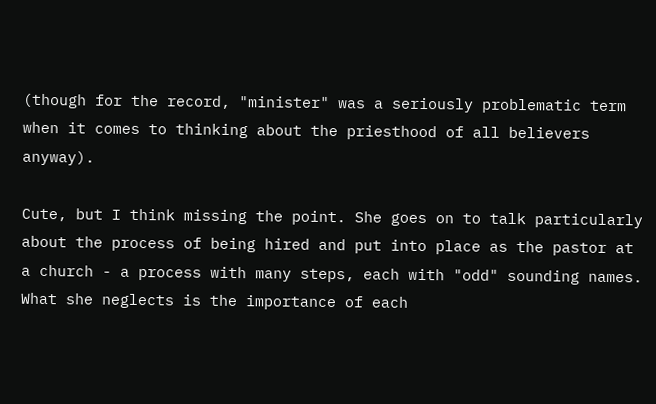(though for the record, "minister" was a seriously problematic term when it comes to thinking about the priesthood of all believers anyway).

Cute, but I think missing the point. She goes on to talk particularly about the process of being hired and put into place as the pastor at a church - a process with many steps, each with "odd" sounding names. What she neglects is the importance of each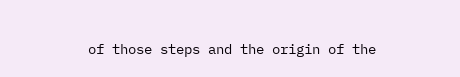of those steps and the origin of the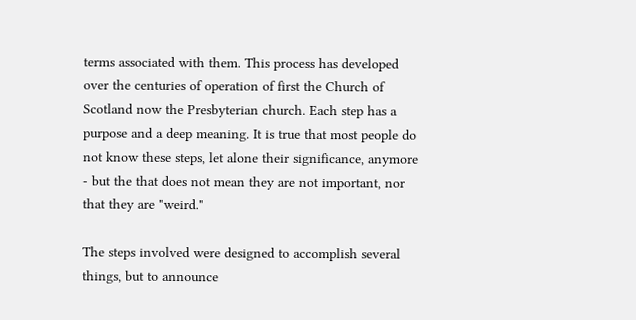terms associated with them. This process has developed over the centuries of operation of first the Church of Scotland now the Presbyterian church. Each step has a purpose and a deep meaning. It is true that most people do not know these steps, let alone their significance, anymore - but the that does not mean they are not important, nor that they are "weird."

The steps involved were designed to accomplish several things, but to announce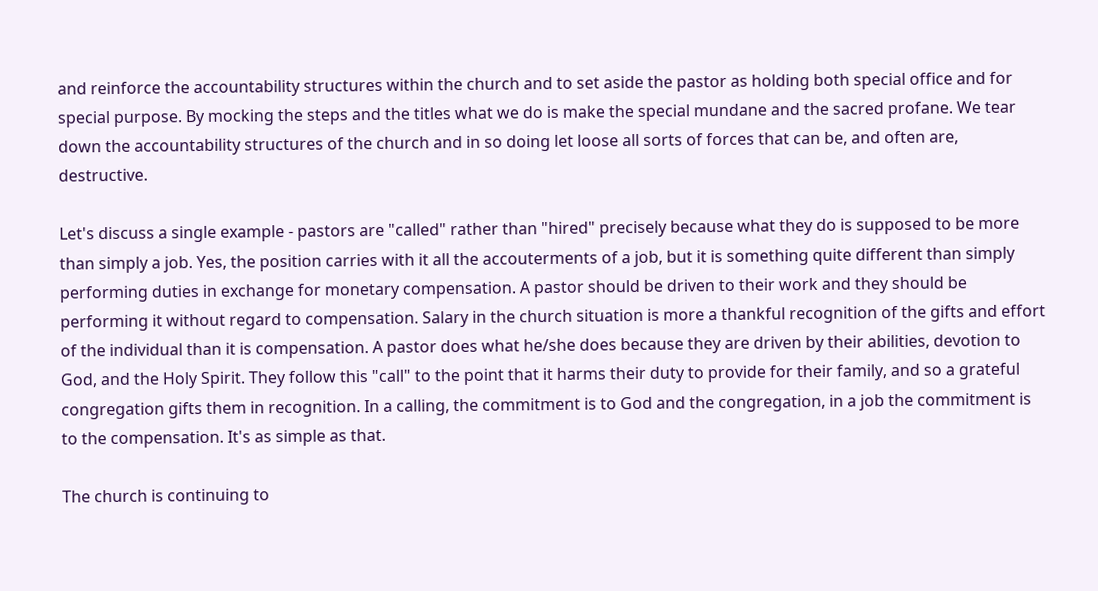and reinforce the accountability structures within the church and to set aside the pastor as holding both special office and for special purpose. By mocking the steps and the titles what we do is make the special mundane and the sacred profane. We tear down the accountability structures of the church and in so doing let loose all sorts of forces that can be, and often are, destructive.

Let's discuss a single example - pastors are "called" rather than "hired" precisely because what they do is supposed to be more than simply a job. Yes, the position carries with it all the accouterments of a job, but it is something quite different than simply performing duties in exchange for monetary compensation. A pastor should be driven to their work and they should be performing it without regard to compensation. Salary in the church situation is more a thankful recognition of the gifts and effort of the individual than it is compensation. A pastor does what he/she does because they are driven by their abilities, devotion to God, and the Holy Spirit. They follow this "call" to the point that it harms their duty to provide for their family, and so a grateful congregation gifts them in recognition. In a calling, the commitment is to God and the congregation, in a job the commitment is to the compensation. It's as simple as that.

The church is continuing to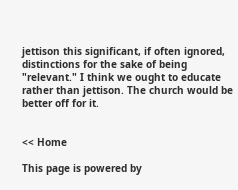jettison this significant, if often ignored, distinctions for the sake of being "relevant." I think we ought to educate rather than jettison. The church would be better off for it.


<< Home

This page is powered by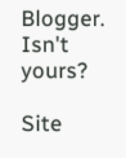Blogger. Isn't yours?

Site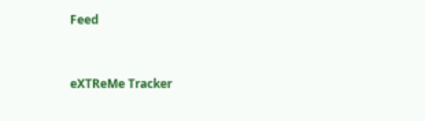Feed


eXTReMe Tracker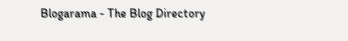Blogarama - The Blog Directory